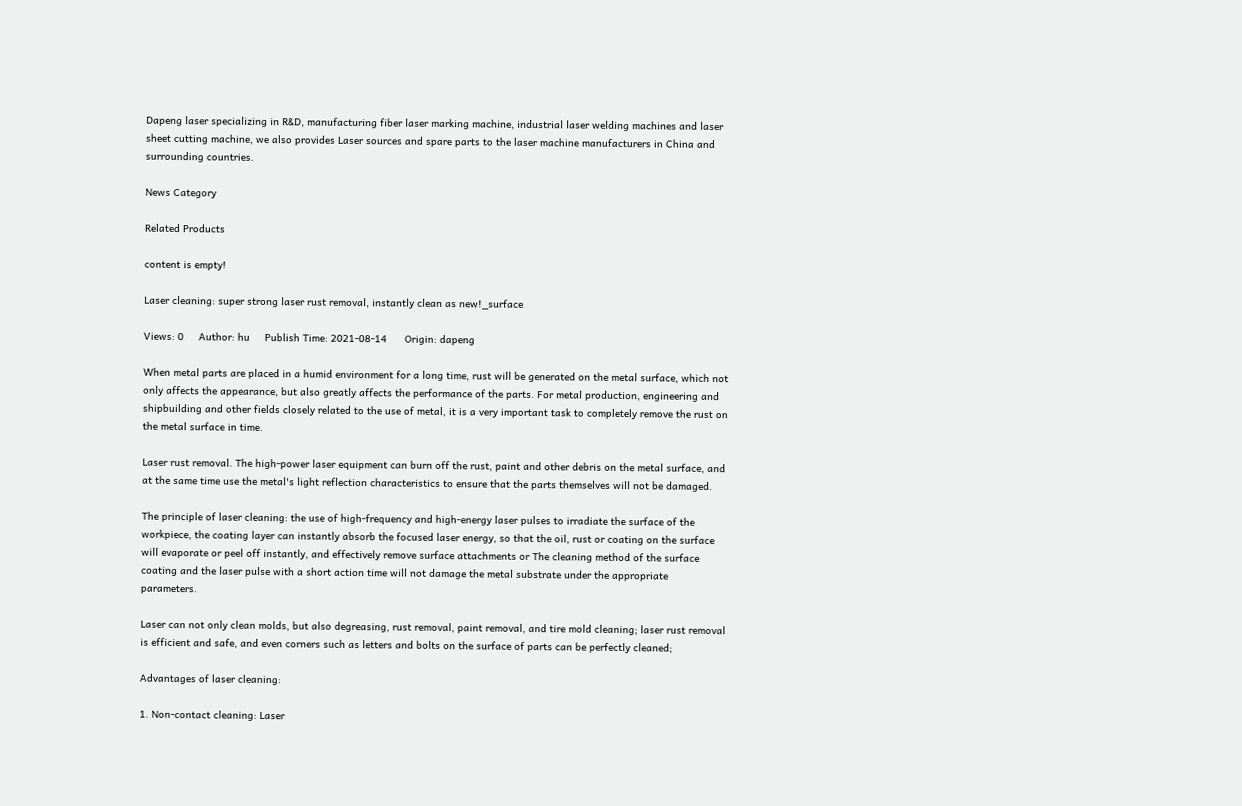Dapeng laser specializing in R&D, manufacturing fiber laser marking machine, industrial laser welding machines and laser sheet cutting machine, we also provides Laser sources and spare parts to the laser machine manufacturers in China and surrounding countries.

News Category

Related Products

content is empty!

Laser cleaning: super strong laser rust removal, instantly clean as new!_surface

Views: 0     Author: hu     Publish Time: 2021-08-14      Origin: dapeng

When metal parts are placed in a humid environment for a long time, rust will be generated on the metal surface, which not only affects the appearance, but also greatly affects the performance of the parts. For metal production, engineering and shipbuilding and other fields closely related to the use of metal, it is a very important task to completely remove the rust on the metal surface in time.

Laser rust removal. The high-power laser equipment can burn off the rust, paint and other debris on the metal surface, and at the same time use the metal's light reflection characteristics to ensure that the parts themselves will not be damaged.

The principle of laser cleaning: the use of high-frequency and high-energy laser pulses to irradiate the surface of the workpiece, the coating layer can instantly absorb the focused laser energy, so that the oil, rust or coating on the surface will evaporate or peel off instantly, and effectively remove surface attachments or The cleaning method of the surface coating and the laser pulse with a short action time will not damage the metal substrate under the appropriate parameters.

Laser can not only clean molds, but also degreasing, rust removal, paint removal, and tire mold cleaning; laser rust removal is efficient and safe, and even corners such as letters and bolts on the surface of parts can be perfectly cleaned;

Advantages of laser cleaning:

1. Non-contact cleaning: Laser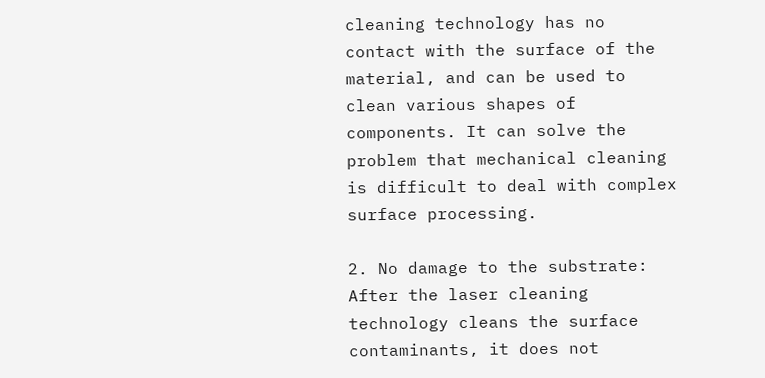cleaning technology has no contact with the surface of the material, and can be used to clean various shapes of components. It can solve the problem that mechanical cleaning is difficult to deal with complex surface processing.

2. No damage to the substrate: After the laser cleaning technology cleans the surface contaminants, it does not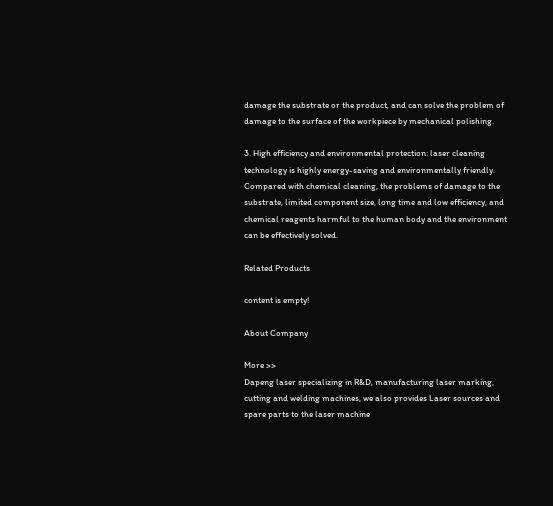damage the substrate or the product, and can solve the problem of damage to the surface of the workpiece by mechanical polishing.

3. High efficiency and environmental protection: laser cleaning technology is highly energy-saving and environmentally friendly. Compared with chemical cleaning, the problems of damage to the substrate, limited component size, long time and low efficiency, and chemical reagents harmful to the human body and the environment can be effectively solved.

Related Products

content is empty!

About Company

More >>
Dapeng laser specializing in R&D, manufacturing laser marking, cutting and welding machines, we also provides Laser sources and spare parts to the laser machine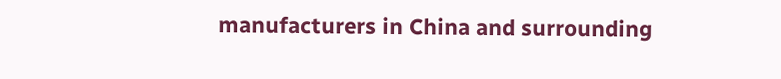manufacturers in China and surrounding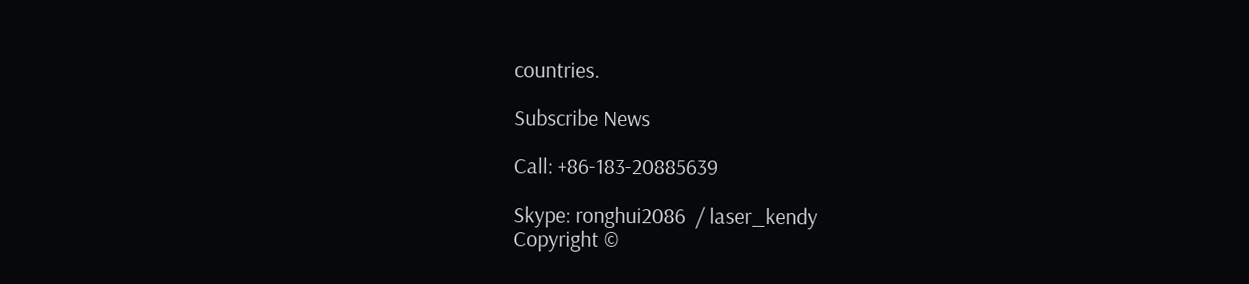countries.

Subscribe News

Call: +86-183-20885639

Skype: ronghui2086  / laser_kendy
Copyright ©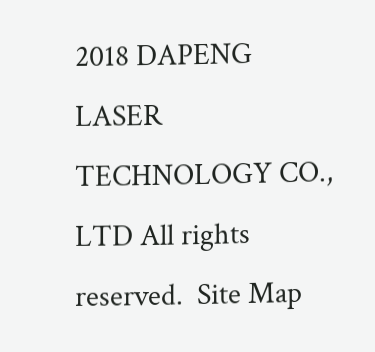2018 DAPENG LASER TECHNOLOGY CO., LTD All rights reserved.  Site Map